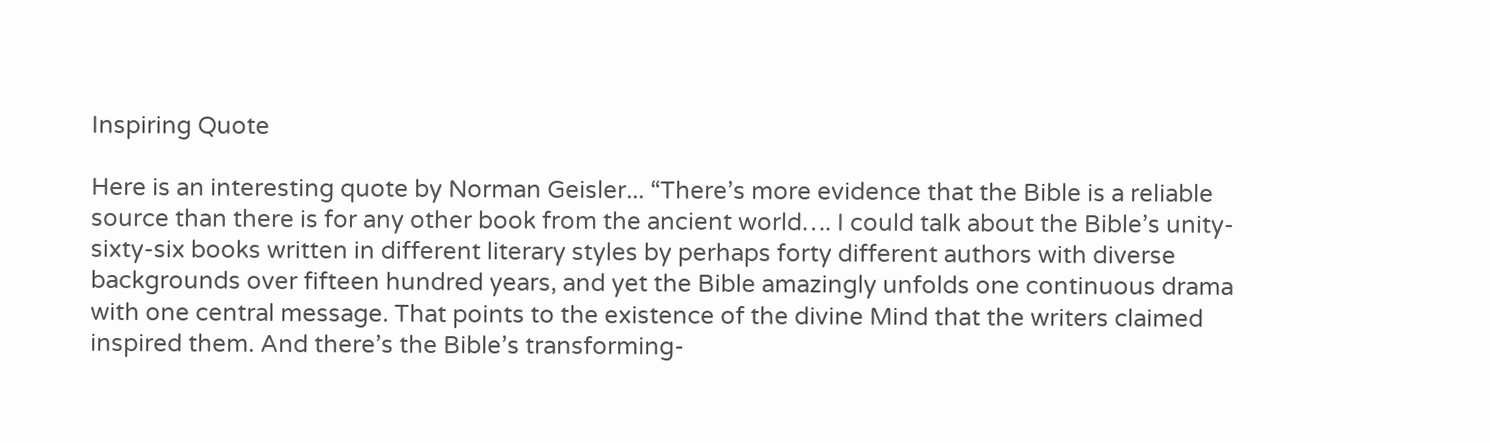Inspiring Quote

Here is an interesting quote by Norman Geisler... “There’s more evidence that the Bible is a reliable source than there is for any other book from the ancient world…. I could talk about the Bible’s unity-sixty-six books written in different literary styles by perhaps forty different authors with diverse backgrounds over fifteen hundred years, and yet the Bible amazingly unfolds one continuous drama with one central message. That points to the existence of the divine Mind that the writers claimed inspired them. And there’s the Bible’s transforming-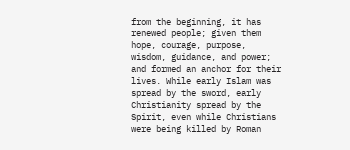from the beginning, it has renewed people; given them hope, courage, purpose, wisdom, guidance, and power; and formed an anchor for their lives. While early Islam was spread by the sword, early Christianity spread by the Spirit, even while Christians were being killed by Roman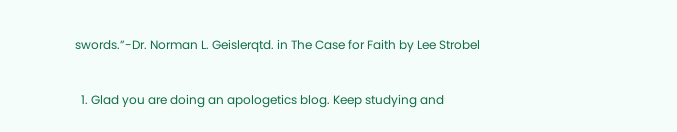swords.”-Dr. Norman L. Geislerqtd. in The Case for Faith by Lee Strobel


  1. Glad you are doing an apologetics blog. Keep studying and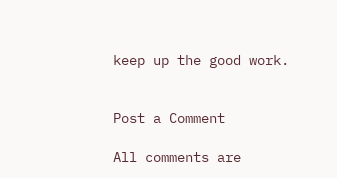keep up the good work.


Post a Comment

All comments are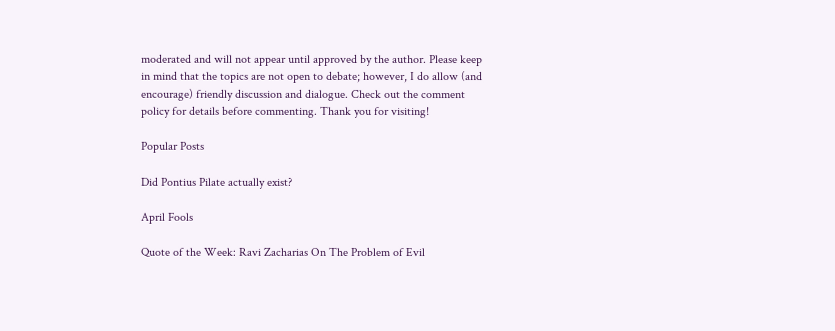moderated and will not appear until approved by the author. Please keep in mind that the topics are not open to debate; however, I do allow (and encourage) friendly discussion and dialogue. Check out the comment policy for details before commenting. Thank you for visiting!

Popular Posts

Did Pontius Pilate actually exist?

April Fools

Quote of the Week: Ravi Zacharias On The Problem of Evil